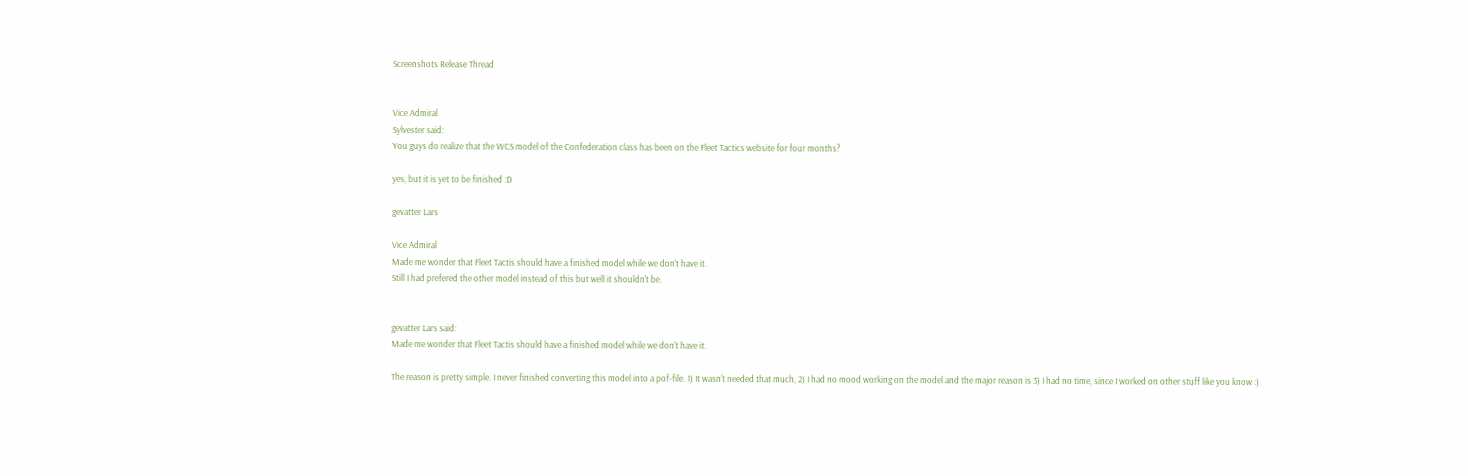Screenshots Release Thread


Vice Admiral
Sylvester said:
You guys do realize that the WCS model of the Confederation class has been on the Fleet Tactics website for four months?

yes, but it is yet to be finished :D

gevatter Lars

Vice Admiral
Made me wonder that Fleet Tactis should have a finished model while we don't have it.
Still I had prefered the other model instead of this but well it shouldn't be.


gevatter Lars said:
Made me wonder that Fleet Tactis should have a finished model while we don't have it.

The reason is pretty simple. I never finished converting this model into a pof-file. 1) It wasn't needed that much, 2) I had no mood working on the model and the major reason is 3) I had no time, since I worked on other stuff like you know :)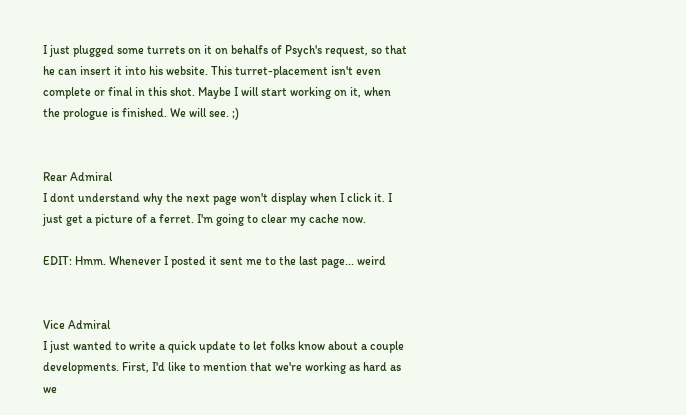I just plugged some turrets on it on behalfs of Psych's request, so that he can insert it into his website. This turret-placement isn't even complete or final in this shot. Maybe I will start working on it, when the prologue is finished. We will see. ;)


Rear Admiral
I dont understand why the next page won't display when I click it. I just get a picture of a ferret. I'm going to clear my cache now.

EDIT: Hmm. Whenever I posted it sent me to the last page... weird


Vice Admiral
I just wanted to write a quick update to let folks know about a couple developments. First, I'd like to mention that we're working as hard as we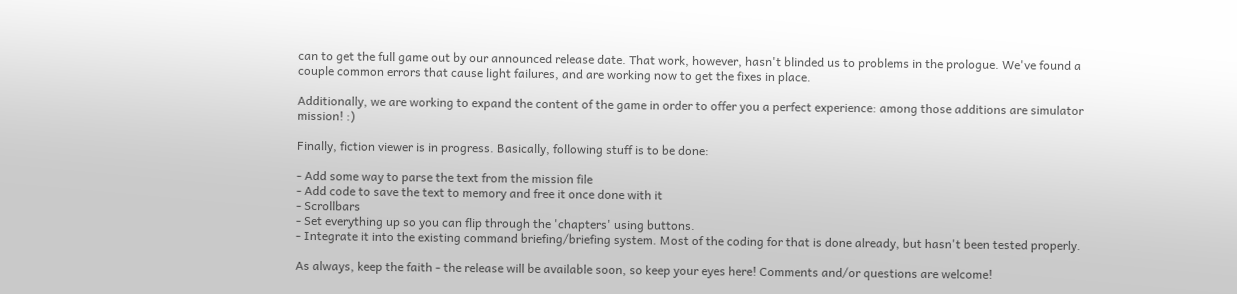can to get the full game out by our announced release date. That work, however, hasn't blinded us to problems in the prologue. We've found a couple common errors that cause light failures, and are working now to get the fixes in place.

Additionally, we are working to expand the content of the game in order to offer you a perfect experience: among those additions are simulator mission! :)

Finally, fiction viewer is in progress. Basically, following stuff is to be done:

- Add some way to parse the text from the mission file
- Add code to save the text to memory and free it once done with it
- Scrollbars
- Set everything up so you can flip through the 'chapters' using buttons.
- Integrate it into the existing command briefing/briefing system. Most of the coding for that is done already, but hasn't been tested properly.

As always, keep the faith - the release will be available soon, so keep your eyes here! Comments and/or questions are welcome!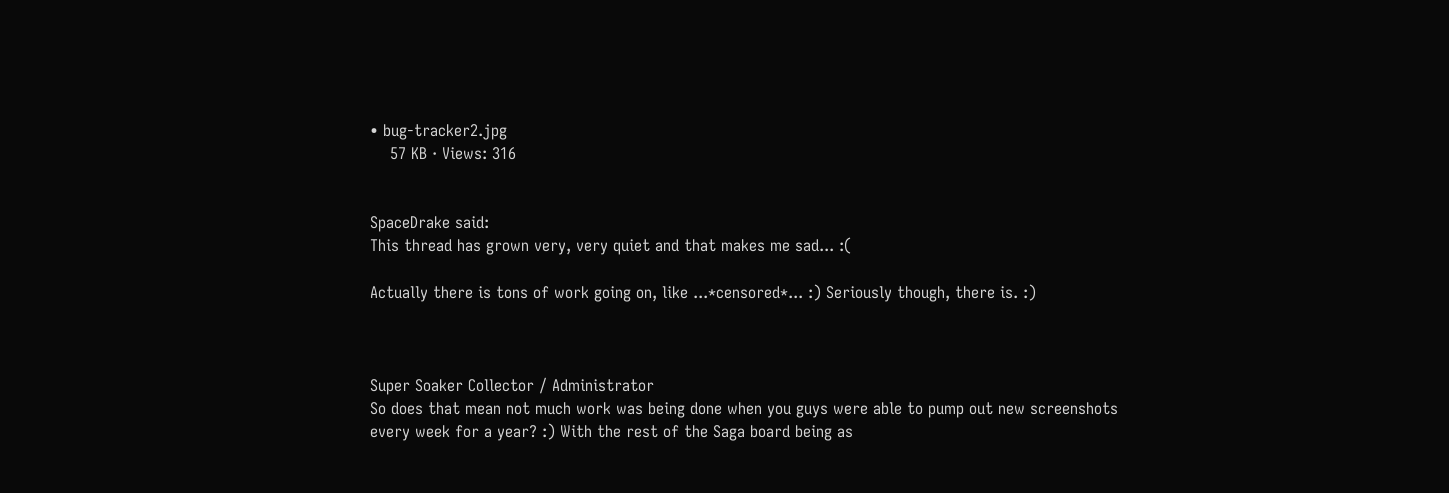• bug-tracker2.jpg
    57 KB · Views: 316


SpaceDrake said:
This thread has grown very, very quiet and that makes me sad... :(

Actually there is tons of work going on, like ...*censored*... :) Seriously though, there is. :)



Super Soaker Collector / Administrator
So does that mean not much work was being done when you guys were able to pump out new screenshots every week for a year? :) With the rest of the Saga board being as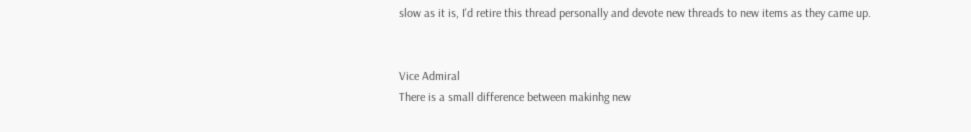slow as it is, I'd retire this thread personally and devote new threads to new items as they came up.


Vice Admiral
There is a small difference between makinhg new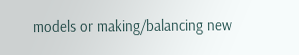models or making/balancing new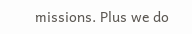missions. Plus we do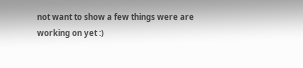not want to show a few things were are working on yet :)